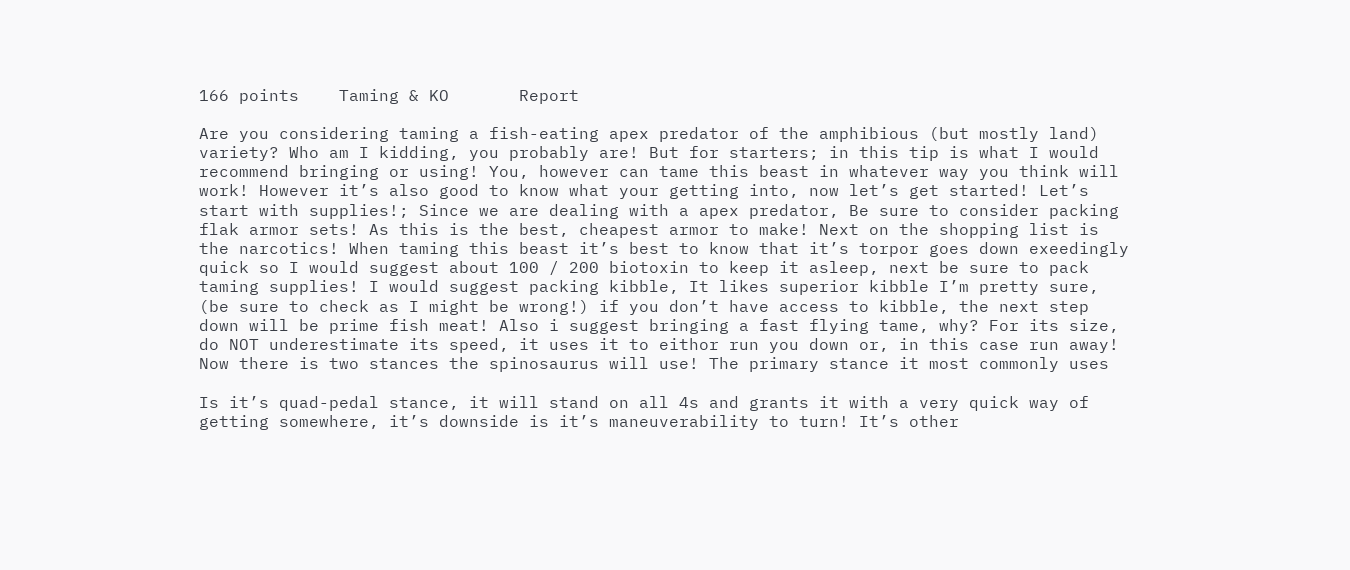166 points    Taming & KO       Report

Are you considering taming a fish-eating apex predator of the amphibious (but mostly land) variety? Who am I kidding, you probably are! But for starters; in this tip is what I would recommend bringing or using! You, however can tame this beast in whatever way you think will work! However it’s also good to know what your getting into, now let’s get started! Let’s start with supplies!; Since we are dealing with a apex predator, Be sure to consider packing flak armor sets! As this is the best, cheapest armor to make! Next on the shopping list is the narcotics! When taming this beast it’s best to know that it’s torpor goes down exeedingly quick so I would suggest about 100 / 200 biotoxin to keep it asleep, next be sure to pack taming supplies! I would suggest packing kibble, It likes superior kibble I’m pretty sure, (be sure to check as I might be wrong!) if you don’t have access to kibble, the next step down will be prime fish meat! Also i suggest bringing a fast flying tame, why? For its size, do NOT underestimate its speed, it uses it to eithor run you down or, in this case run away! Now there is two stances the spinosaurus will use! The primary stance it most commonly uses

Is it’s quad-pedal stance, it will stand on all 4s and grants it with a very quick way of getting somewhere, it’s downside is it’s maneuverability to turn! It’s other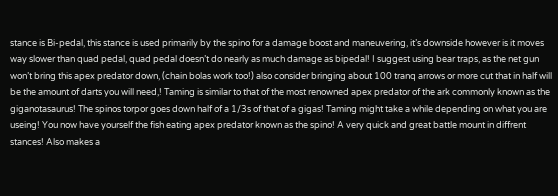stance is Bi-pedal, this stance is used primarily by the spino for a damage boost and maneuvering, it’s downside however is it moves way slower than quad pedal, quad pedal doesn’t do nearly as much damage as bipedal! I suggest using bear traps, as the net gun won’t bring this apex predator down, (chain bolas work too!) also consider bringing about 100 tranq arrows or more cut that in half will be the amount of darts you will need,! Taming is similar to that of the most renowned apex predator of the ark commonly known as the giganotasaurus! The spinos torpor goes down half of a 1/3s of that of a gigas! Taming might take a while depending on what you are useing! You now have yourself the fish eating apex predator known as the spino! A very quick and great battle mount in diffrent stances! Also makes a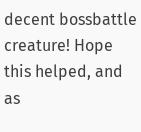decent bossbattle creature! Hope this helped, and as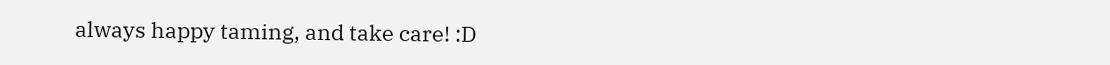always happy taming, and take care! :D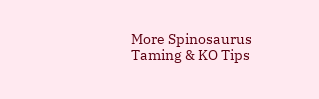More Spinosaurus Taming & KO Tips